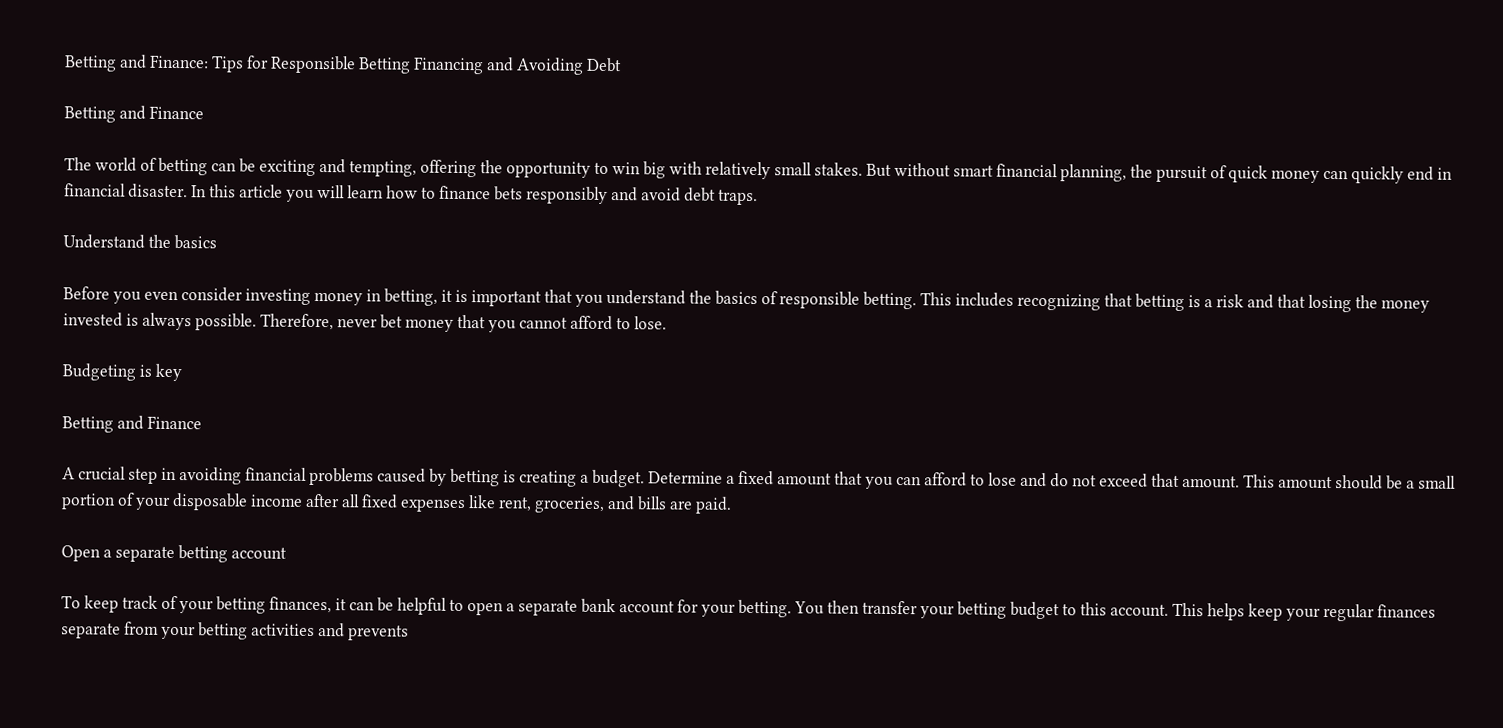Betting and Finance: Tips for Responsible Betting Financing and Avoiding Debt

Betting and Finance

The world of betting can be exciting and tempting, offering the opportunity to win big with relatively small stakes. But without smart financial planning, the pursuit of quick money can quickly end in financial disaster. In this article you will learn how to finance bets responsibly and avoid debt traps.

Understand the basics

Before you even consider investing money in betting, it is important that you understand the basics of responsible betting. This includes recognizing that betting is a risk and that losing the money invested is always possible. Therefore, never bet money that you cannot afford to lose.

Budgeting is key

Betting and Finance

A crucial step in avoiding financial problems caused by betting is creating a budget. Determine a fixed amount that you can afford to lose and do not exceed that amount. This amount should be a small portion of your disposable income after all fixed expenses like rent, groceries, and bills are paid.

Open a separate betting account

To keep track of your betting finances, it can be helpful to open a separate bank account for your betting. You then transfer your betting budget to this account. This helps keep your regular finances separate from your betting activities and prevents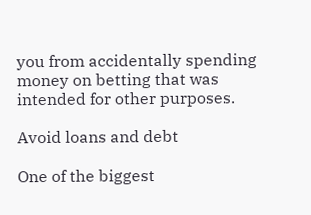you from accidentally spending money on betting that was intended for other purposes.

Avoid loans and debt

One of the biggest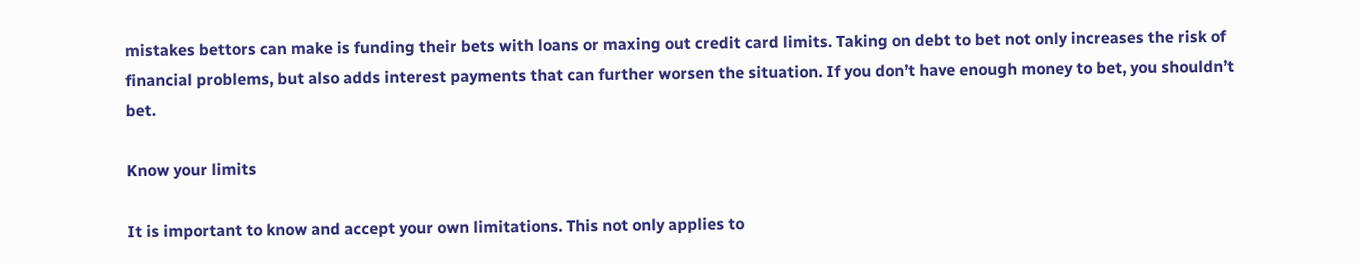mistakes bettors can make is funding their bets with loans or maxing out credit card limits. Taking on debt to bet not only increases the risk of financial problems, but also adds interest payments that can further worsen the situation. If you don’t have enough money to bet, you shouldn’t bet.

Know your limits

It is important to know and accept your own limitations. This not only applies to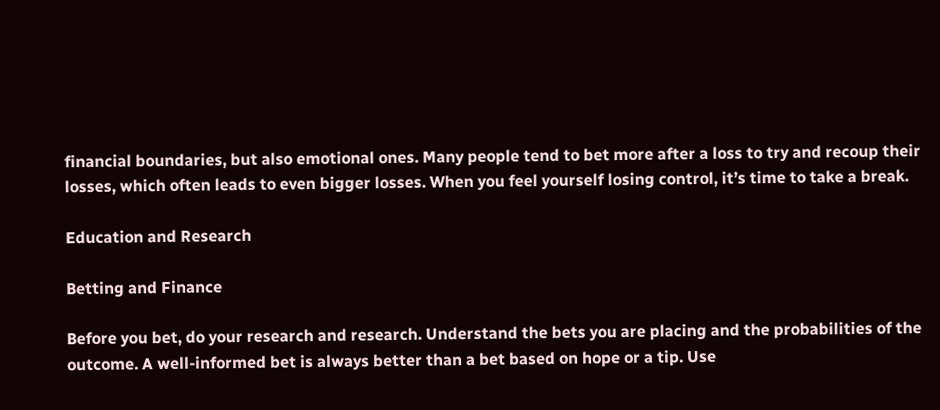financial boundaries, but also emotional ones. Many people tend to bet more after a loss to try and recoup their losses, which often leads to even bigger losses. When you feel yourself losing control, it’s time to take a break.

Education and Research

Betting and Finance

Before you bet, do your research and research. Understand the bets you are placing and the probabilities of the outcome. A well-informed bet is always better than a bet based on hope or a tip. Use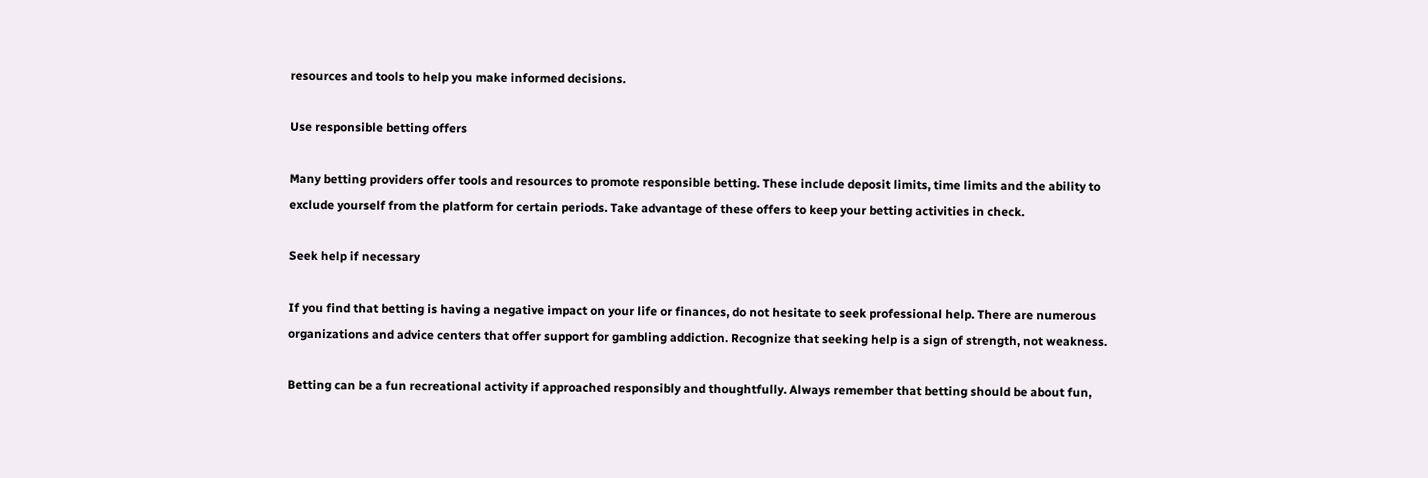resources and tools to help you make informed decisions.

Use responsible betting offers

Many betting providers offer tools and resources to promote responsible betting. These include deposit limits, time limits and the ability to exclude yourself from the platform for certain periods. Take advantage of these offers to keep your betting activities in check.

Seek help if necessary

If you find that betting is having a negative impact on your life or finances, do not hesitate to seek professional help. There are numerous organizations and advice centers that offer support for gambling addiction. Recognize that seeking help is a sign of strength, not weakness.

Betting can be a fun recreational activity if approached responsibly and thoughtfully. Always remember that betting should be about fun,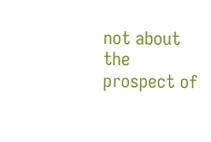not about the prospect of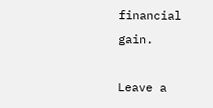financial gain.

Leave a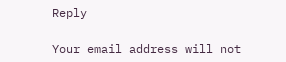Reply

Your email address will not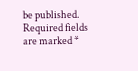be published. Required fields are marked *